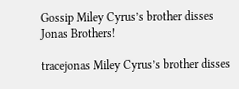Gossip Miley Cyrus’s brother disses Jonas Brothers!

tracejonas Miley Cyrus’s brother disses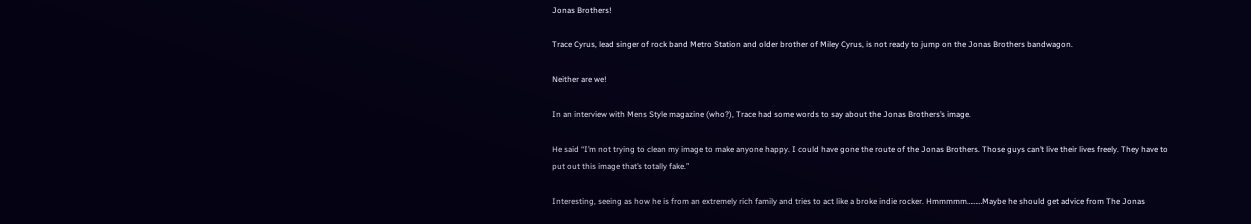Jonas Brothers!

Trace Cyrus, lead singer of rock band Metro Station and older brother of Miley Cyrus, is not ready to jump on the Jonas Brothers bandwagon.

Neither are we!

In an interview with Mens Style magazine (who?), Trace had some words to say about the Jonas Brothers’s image.

He said “I’m not trying to clean my image to make anyone happy. I could have gone the route of the Jonas Brothers. Those guys can’t live their lives freely. They have to put out this image that’s totally fake.”

Interesting, seeing as how he is from an extremely rich family and tries to act like a broke indie rocker. Hmmmmm………Maybe he should get advice from The Jonas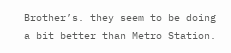Brother’s. they seem to be doing a bit better than Metro Station.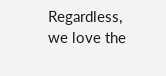Regardless, we love the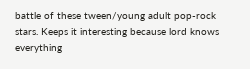battle of these tween/young adult pop-rock stars. Keeps it interesting because lord knows everything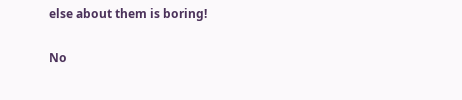else about them is boring!

No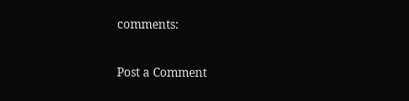comments:

Post a Comment